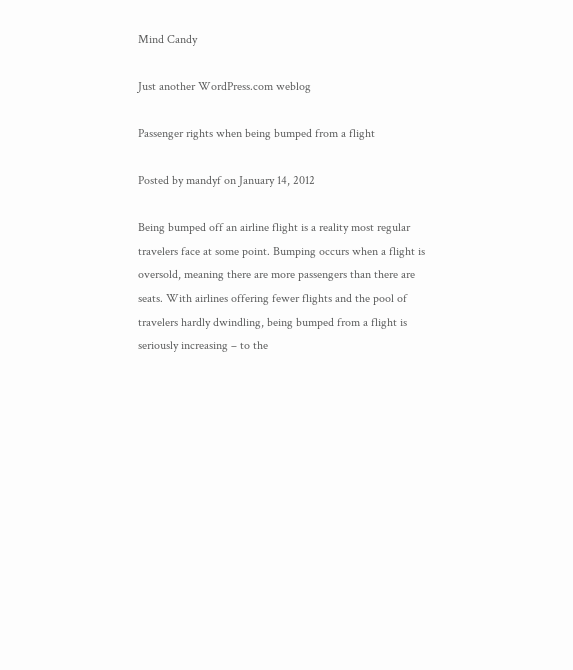Mind Candy

Just another WordPress.com weblog

Passenger rights when being bumped from a flight

Posted by mandyf on January 14, 2012

Being bumped off an airline flight is a reality most regular travelers face at some point. Bumping occurs when a flight is oversold, meaning there are more passengers than there are seats. With airlines offering fewer flights and the pool of travelers hardly dwindling, being bumped from a flight is seriously increasing – to the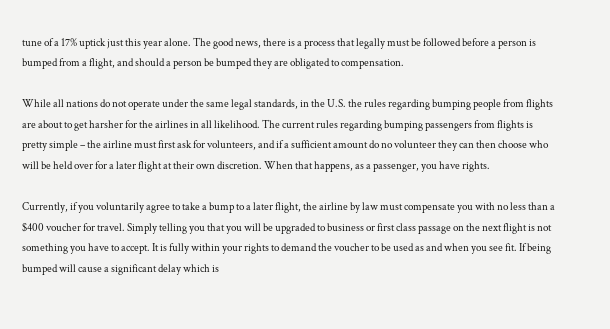tune of a 17% uptick just this year alone. The good news, there is a process that legally must be followed before a person is bumped from a flight, and should a person be bumped they are obligated to compensation.

While all nations do not operate under the same legal standards, in the U.S. the rules regarding bumping people from flights are about to get harsher for the airlines in all likelihood. The current rules regarding bumping passengers from flights is pretty simple – the airline must first ask for volunteers, and if a sufficient amount do no volunteer they can then choose who will be held over for a later flight at their own discretion. When that happens, as a passenger, you have rights.

Currently, if you voluntarily agree to take a bump to a later flight, the airline by law must compensate you with no less than a $400 voucher for travel. Simply telling you that you will be upgraded to business or first class passage on the next flight is not something you have to accept. It is fully within your rights to demand the voucher to be used as and when you see fit. If being bumped will cause a significant delay which is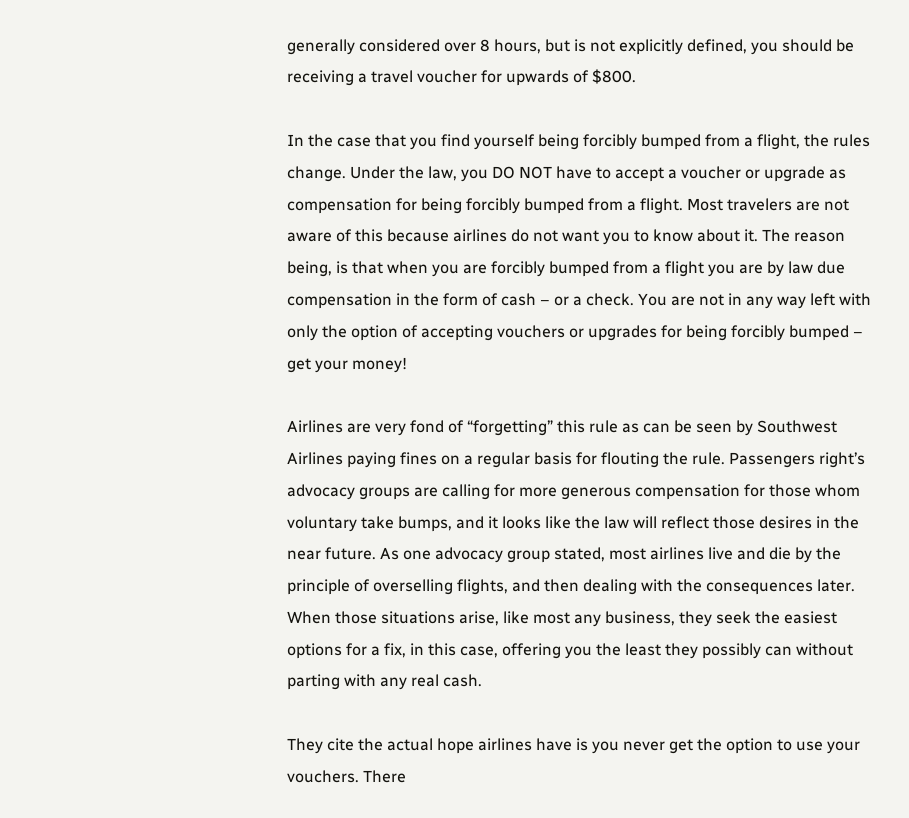generally considered over 8 hours, but is not explicitly defined, you should be receiving a travel voucher for upwards of $800.

In the case that you find yourself being forcibly bumped from a flight, the rules change. Under the law, you DO NOT have to accept a voucher or upgrade as compensation for being forcibly bumped from a flight. Most travelers are not aware of this because airlines do not want you to know about it. The reason being, is that when you are forcibly bumped from a flight you are by law due compensation in the form of cash – or a check. You are not in any way left with only the option of accepting vouchers or upgrades for being forcibly bumped – get your money!

Airlines are very fond of “forgetting” this rule as can be seen by Southwest Airlines paying fines on a regular basis for flouting the rule. Passengers right’s advocacy groups are calling for more generous compensation for those whom voluntary take bumps, and it looks like the law will reflect those desires in the near future. As one advocacy group stated, most airlines live and die by the principle of overselling flights, and then dealing with the consequences later. When those situations arise, like most any business, they seek the easiest options for a fix, in this case, offering you the least they possibly can without parting with any real cash.

They cite the actual hope airlines have is you never get the option to use your vouchers. There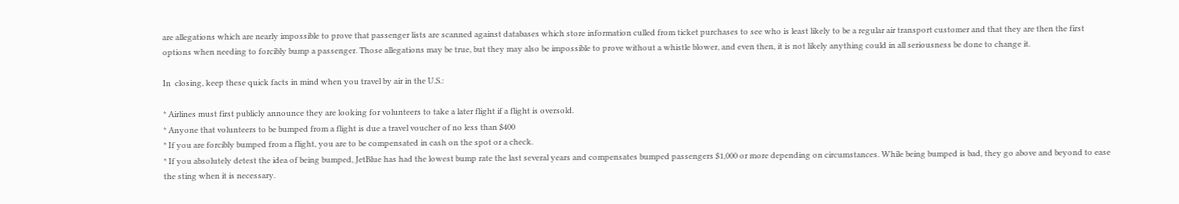are allegations which are nearly impossible to prove that passenger lists are scanned against databases which store information culled from ticket purchases to see who is least likely to be a regular air transport customer and that they are then the first options when needing to forcibly bump a passenger. Those allegations may be true, but they may also be impossible to prove without a whistle blower, and even then, it is not likely anything could in all seriousness be done to change it.

In  closing, keep these quick facts in mind when you travel by air in the U.S.:

* Airlines must first publicly announce they are looking for volunteers to take a later flight if a flight is oversold.
* Anyone that volunteers to be bumped from a flight is due a travel voucher of no less than $400
* If you are forcibly bumped from a flight, you are to be compensated in cash on the spot or a check.
* If you absolutely detest the idea of being bumped, JetBlue has had the lowest bump rate the last several years and compensates bumped passengers $1,000 or more depending on circumstances. While being bumped is bad, they go above and beyond to ease the sting when it is necessary.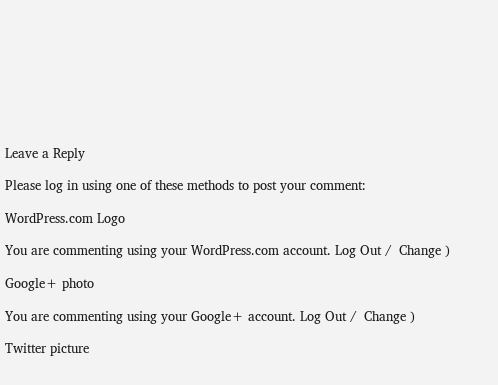Leave a Reply

Please log in using one of these methods to post your comment:

WordPress.com Logo

You are commenting using your WordPress.com account. Log Out /  Change )

Google+ photo

You are commenting using your Google+ account. Log Out /  Change )

Twitter picture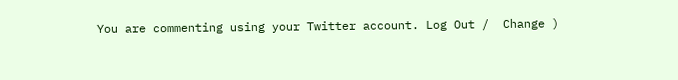You are commenting using your Twitter account. Log Out /  Change )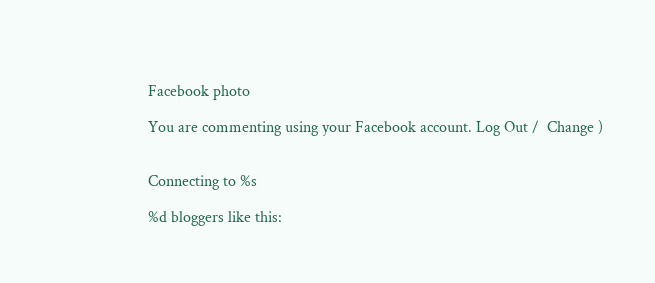Facebook photo

You are commenting using your Facebook account. Log Out /  Change )


Connecting to %s

%d bloggers like this: